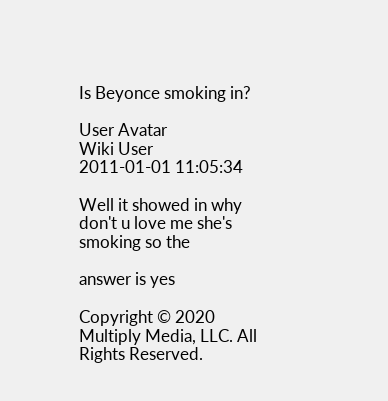Is Beyonce smoking in?

User Avatar
Wiki User
2011-01-01 11:05:34

Well it showed in why don't u love me she's smoking so the

answer is yes

Copyright © 2020 Multiply Media, LLC. All Rights Reserved.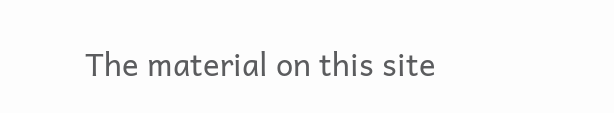The material on this site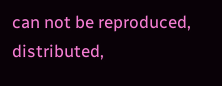can not be reproduced, distributed,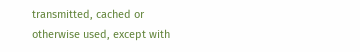transmitted, cached or otherwise used, except with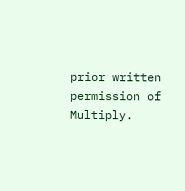prior written permission of Multiply.